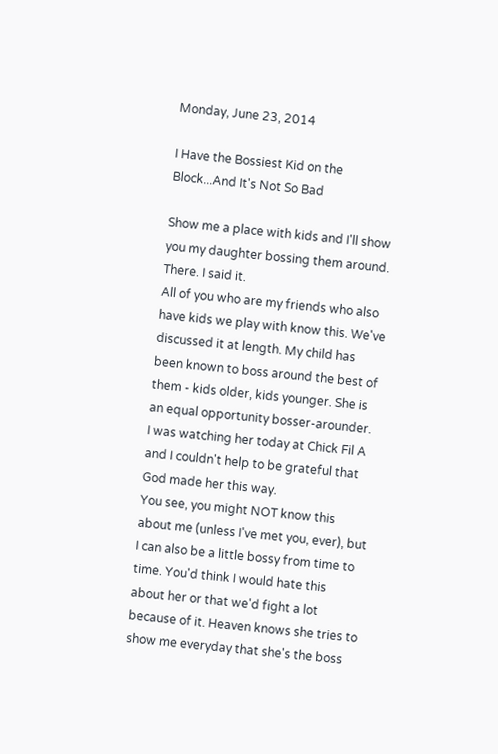Monday, June 23, 2014

I Have the Bossiest Kid on the Block...And It's Not So Bad

Show me a place with kids and I'll show you my daughter bossing them around.
There. I said it.
All of you who are my friends who also have kids we play with know this. We've discussed it at length. My child has been known to boss around the best of them - kids older, kids younger. She is an equal opportunity bosser-arounder.
I was watching her today at Chick Fil A and I couldn't help to be grateful that God made her this way.
You see, you might NOT know this about me (unless I've met you, ever), but I can also be a little bossy from time to time. You'd think I would hate this about her or that we'd fight a lot because of it. Heaven knows she tries to show me everyday that she's the boss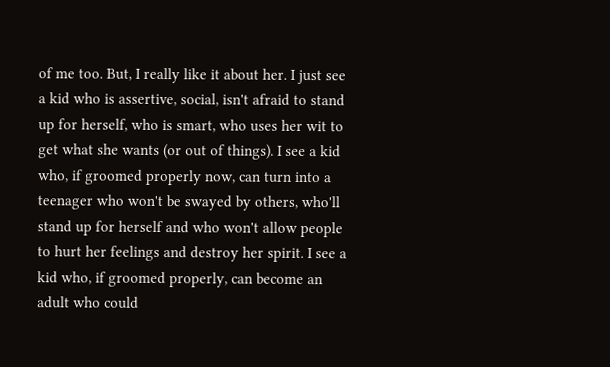of me too. But, I really like it about her. I just see a kid who is assertive, social, isn't afraid to stand up for herself, who is smart, who uses her wit to get what she wants (or out of things). I see a kid who, if groomed properly now, can turn into a teenager who won't be swayed by others, who'll stand up for herself and who won't allow people to hurt her feelings and destroy her spirit. I see a kid who, if groomed properly, can become an adult who could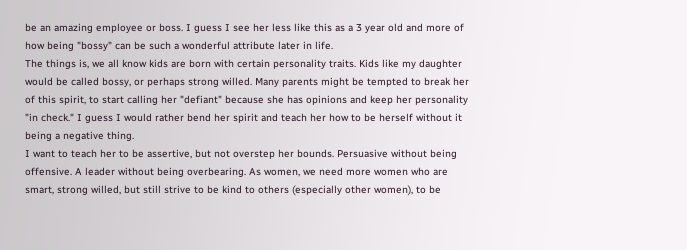be an amazing employee or boss. I guess I see her less like this as a 3 year old and more of how being "bossy" can be such a wonderful attribute later in life.
The things is, we all know kids are born with certain personality traits. Kids like my daughter would be called bossy, or perhaps strong willed. Many parents might be tempted to break her of this spirit, to start calling her "defiant" because she has opinions and keep her personality "in check." I guess I would rather bend her spirit and teach her how to be herself without it being a negative thing.
I want to teach her to be assertive, but not overstep her bounds. Persuasive without being offensive. A leader without being overbearing. As women, we need more women who are smart, strong willed, but still strive to be kind to others (especially other women), to be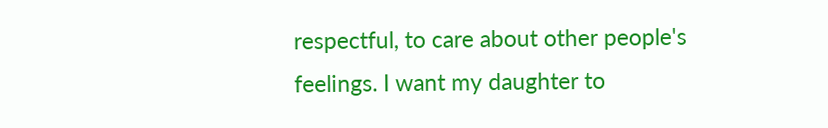respectful, to care about other people's feelings. I want my daughter to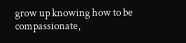grow up knowing how to be compassionate,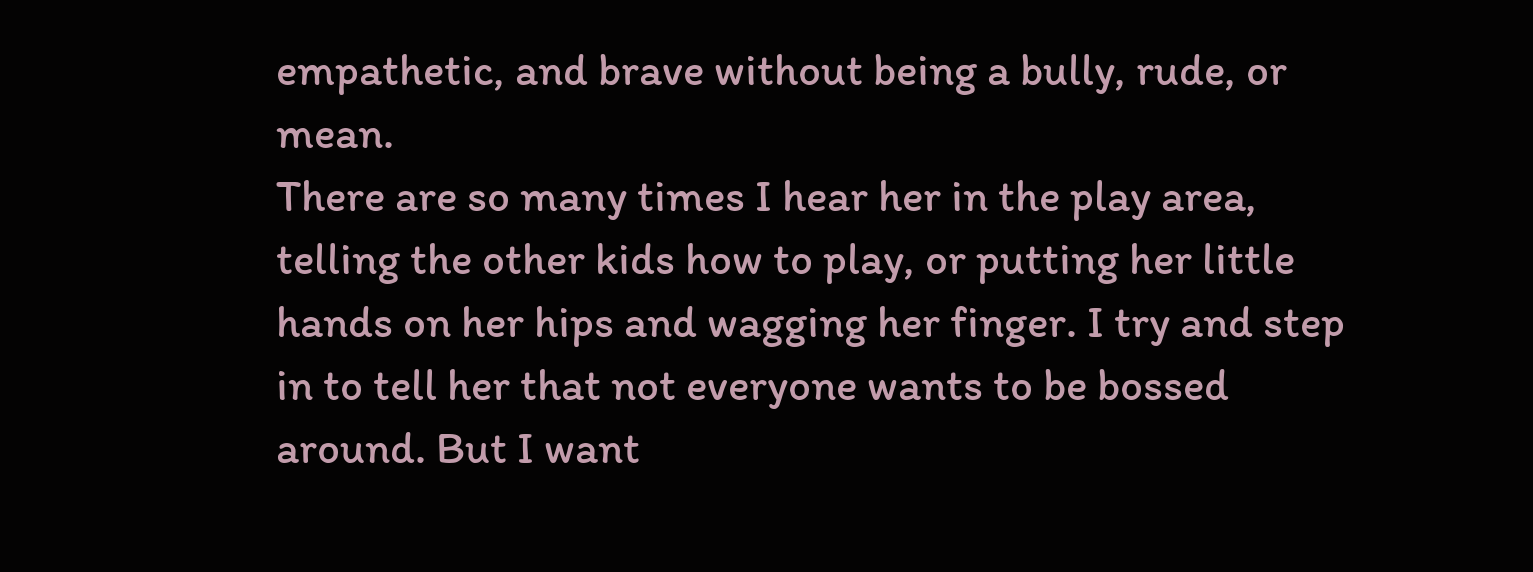empathetic, and brave without being a bully, rude, or mean.
There are so many times I hear her in the play area, telling the other kids how to play, or putting her little hands on her hips and wagging her finger. I try and step in to tell her that not everyone wants to be bossed around. But I want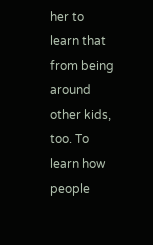her to learn that from being around other kids, too. To learn how people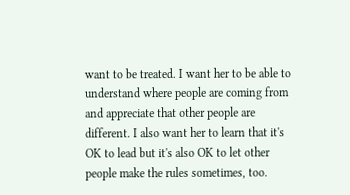want to be treated. I want her to be able to understand where people are coming from and appreciate that other people are different. I also want her to learn that it's OK to lead but it's also OK to let other people make the rules sometimes, too.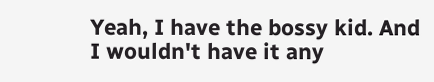Yeah, I have the bossy kid. And I wouldn't have it any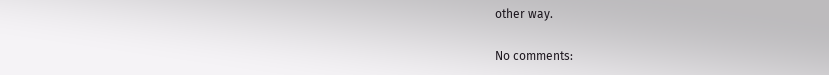other way.

No comments: